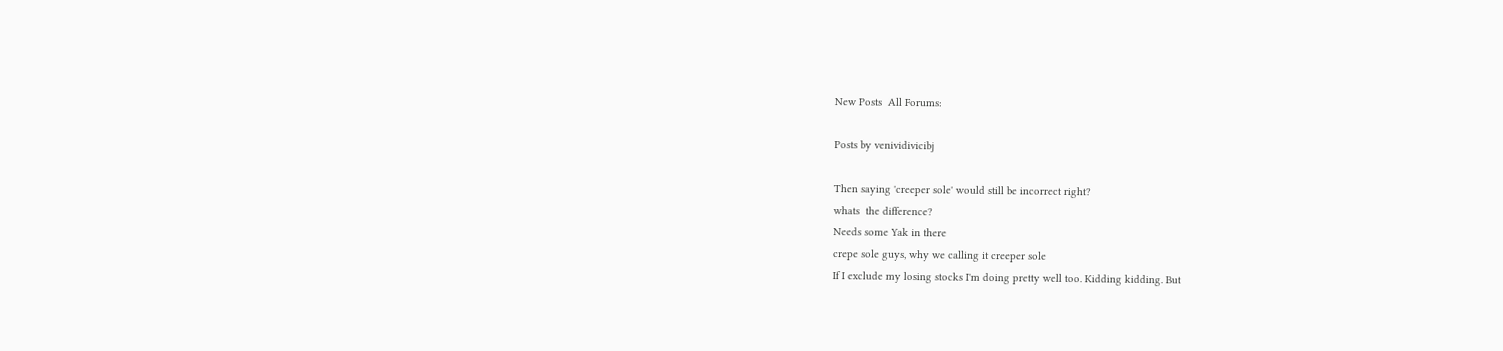New Posts  All Forums:

Posts by venividivicibj

Then saying 'creeper sole' would still be incorrect right?
whats  the difference?
Needs some Yak in there
crepe sole guys, why we calling it creeper sole
If I exclude my losing stocks I'm doing pretty well too. Kidding kidding. But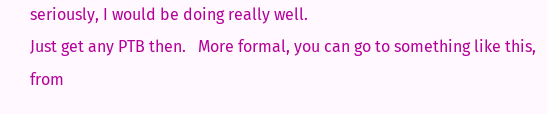seriously, I would be doing really well.
Just get any PTB then.   More formal, you can go to something like this, from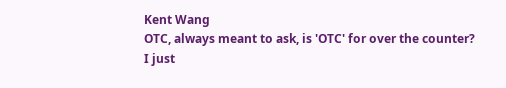Kent Wang
OTC, always meant to ask, is 'OTC' for over the counter?
I just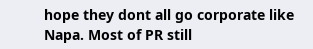hope they dont all go corporate like Napa. Most of PR still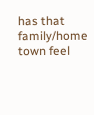has that family/home town feel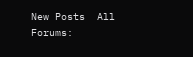New Posts  All Forums: